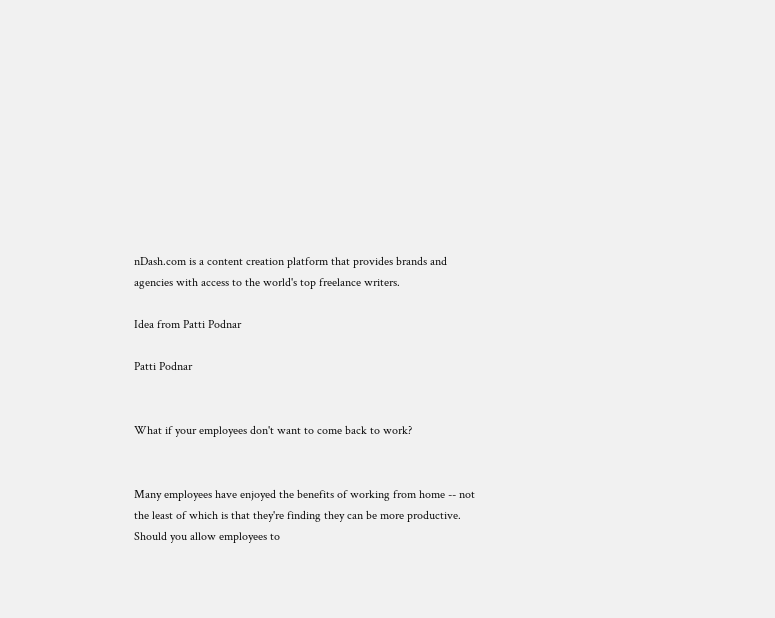nDash.com is a content creation platform that provides brands and agencies with access to the world's top freelance writers.

Idea from Patti Podnar

Patti Podnar


What if your employees don't want to come back to work?


Many employees have enjoyed the benefits of working from home -- not the least of which is that they're finding they can be more productive. Should you allow employees to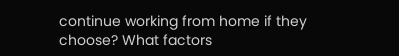continue working from home if they choose? What factors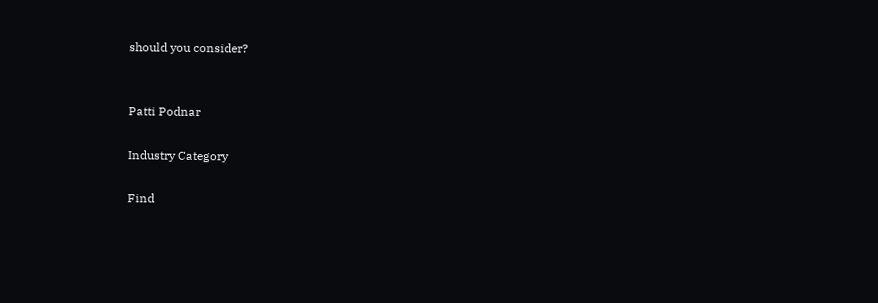should you consider?


Patti Podnar

Industry Category

Find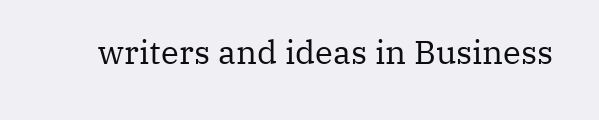writers and ideas in Business